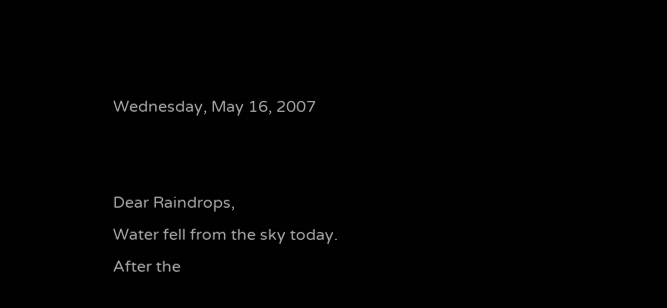Wednesday, May 16, 2007


Dear Raindrops,
Water fell from the sky today.
After the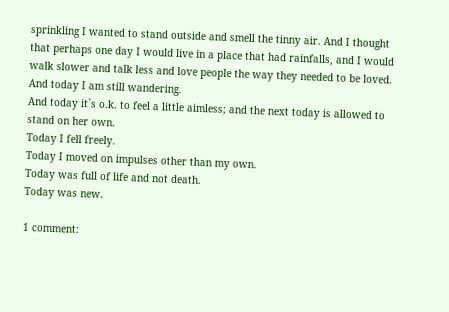sprinkling I wanted to stand outside and smell the tinny air. And I thought that perhaps one day I would live in a place that had rainfalls, and I would walk slower and talk less and love people the way they needed to be loved.
And today I am still wandering.
And today it`s o.k. to feel a little aimless; and the next today is allowed to stand on her own.
Today I fell freely.
Today I moved on impulses other than my own.
Today was full of life and not death.
Today was new.

1 comment: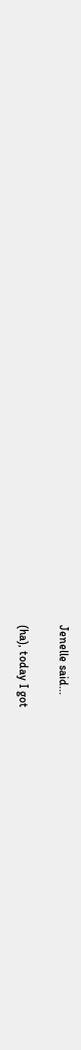Jenelle said...

(ha), today I got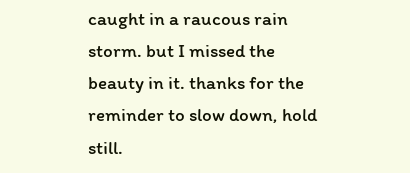caught in a raucous rain storm. but I missed the beauty in it. thanks for the reminder to slow down, hold still.